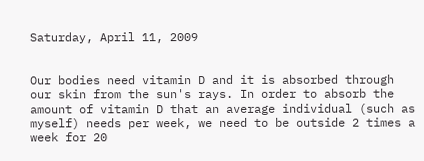Saturday, April 11, 2009


Our bodies need vitamin D and it is absorbed through our skin from the sun's rays. In order to absorb the amount of vitamin D that an average individual (such as myself) needs per week, we need to be outside 2 times a week for 20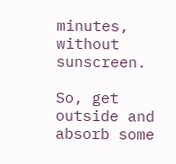minutes, without sunscreen.

So, get outside and absorb some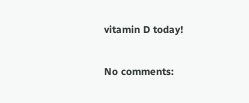vitamin D today!

No comments: